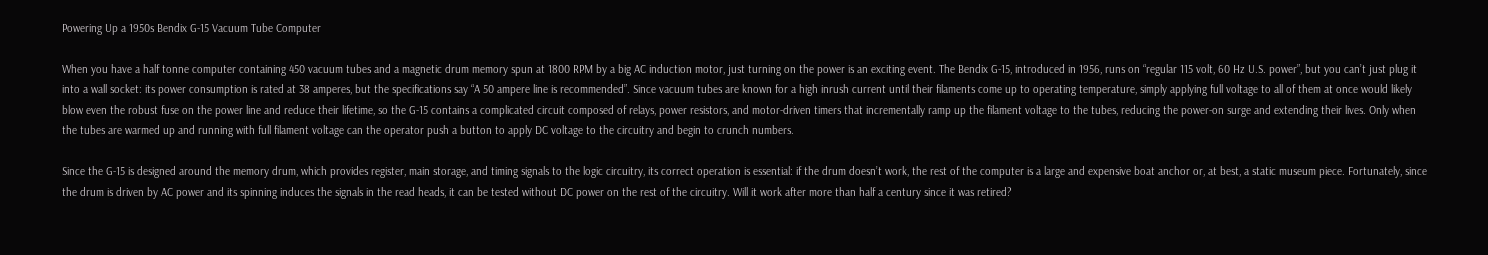Powering Up a 1950s Bendix G-15 Vacuum Tube Computer

When you have a half tonne computer containing 450 vacuum tubes and a magnetic drum memory spun at 1800 RPM by a big AC induction motor, just turning on the power is an exciting event. The Bendix G-15, introduced in 1956, runs on “regular 115 volt, 60 Hz U.S. power”, but you can’t just plug it into a wall socket: its power consumption is rated at 38 amperes, but the specifications say “A 50 ampere line is recommended”. Since vacuum tubes are known for a high inrush current until their filaments come up to operating temperature, simply applying full voltage to all of them at once would likely blow even the robust fuse on the power line and reduce their lifetime, so the G-15 contains a complicated circuit composed of relays, power resistors, and motor-driven timers that incrementally ramp up the filament voltage to the tubes, reducing the power-on surge and extending their lives. Only when the tubes are warmed up and running with full filament voltage can the operator push a button to apply DC voltage to the circuitry and begin to crunch numbers.

Since the G-15 is designed around the memory drum, which provides register, main storage, and timing signals to the logic circuitry, its correct operation is essential: if the drum doesn’t work, the rest of the computer is a large and expensive boat anchor or, at best, a static museum piece. Fortunately, since the drum is driven by AC power and its spinning induces the signals in the read heads, it can be tested without DC power on the rest of the circuitry. Will it work after more than half a century since it was retired?